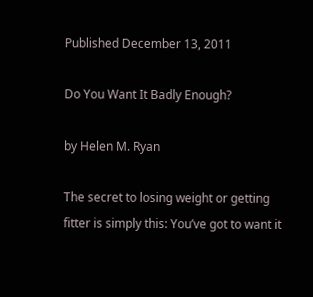Published December 13, 2011

Do You Want It Badly Enough?

by Helen M. Ryan

The secret to losing weight or getting fitter is simply this: You’ve got to want it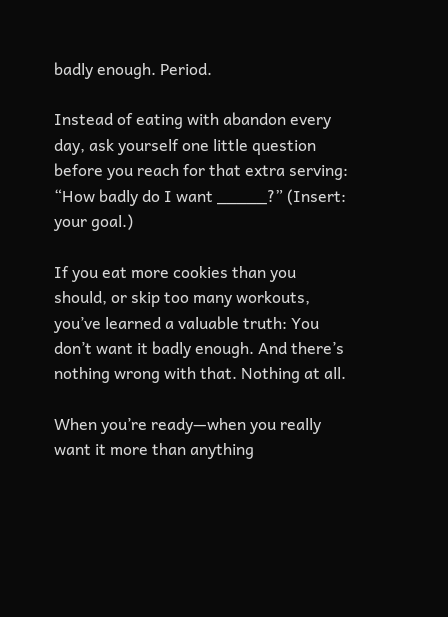badly enough. Period.

Instead of eating with abandon every day, ask yourself one little question before you reach for that extra serving: “How badly do I want _____?” (Insert: your goal.)

If you eat more cookies than you should, or skip too many workouts, you’ve learned a valuable truth: You don’t want it badly enough. And there’s nothing wrong with that. Nothing at all.

When you’re ready—when you really want it more than anything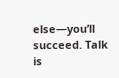else—you’ll succeed. Talk is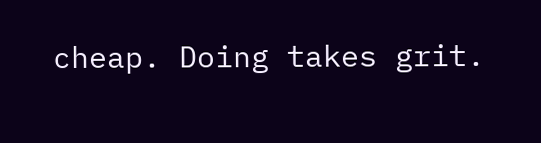cheap. Doing takes grit.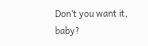Don’t you want it, baby?